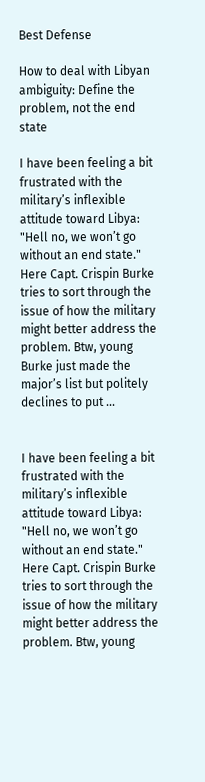Best Defense

How to deal with Libyan ambiguity: Define the problem, not the end state

I have been feeling a bit frustrated with the military’s inflexible attitude toward Libya: "Hell no, we won’t go without an end state." Here Capt. Crispin Burke tries to sort through the issue of how the military might better address the problem. Btw, young Burke just made the major’s list but politely declines to put ...


I have been feeling a bit frustrated with the military’s inflexible attitude toward Libya: "Hell no, we won’t go without an end state." Here Capt. Crispin Burke tries to sort through the issue of how the military might better address the problem. Btw, young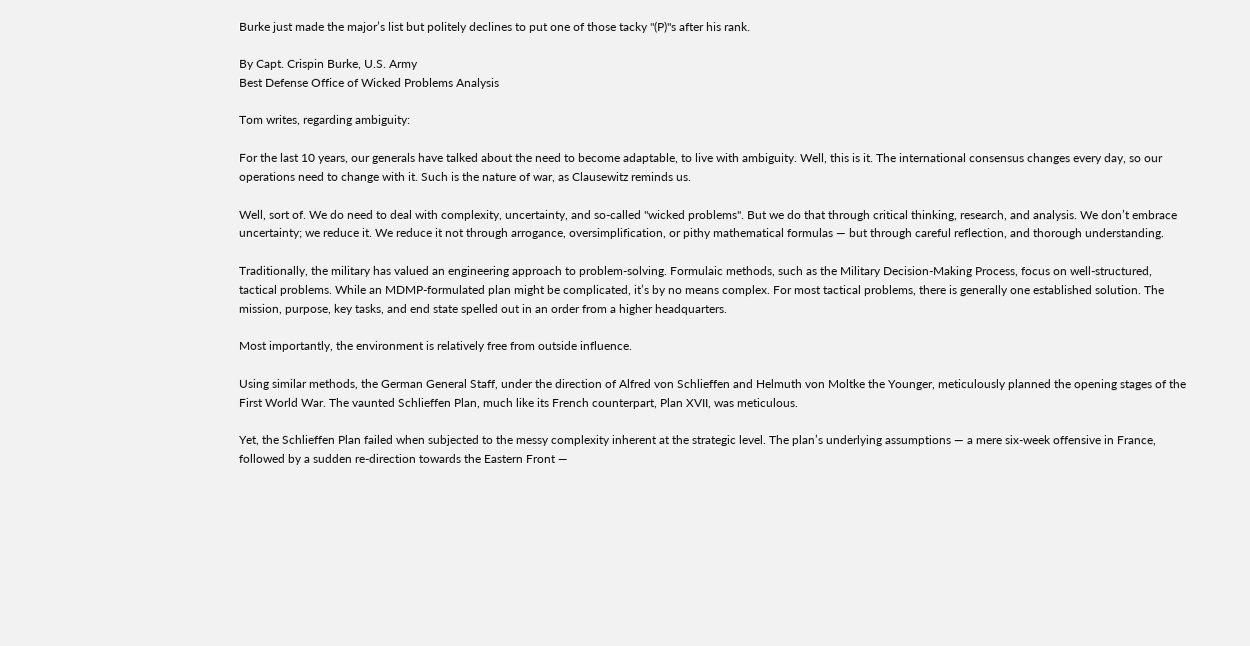Burke just made the major’s list but politely declines to put one of those tacky "(P)"s after his rank.

By Capt. Crispin Burke, U.S. Army
Best Defense Office of Wicked Problems Analysis

Tom writes, regarding ambiguity:

For the last 10 years, our generals have talked about the need to become adaptable, to live with ambiguity. Well, this is it. The international consensus changes every day, so our operations need to change with it. Such is the nature of war, as Clausewitz reminds us.

Well, sort of. We do need to deal with complexity, uncertainty, and so-called "wicked problems". But we do that through critical thinking, research, and analysis. We don’t embrace uncertainty; we reduce it. We reduce it not through arrogance, oversimplification, or pithy mathematical formulas — but through careful reflection, and thorough understanding.

Traditionally, the military has valued an engineering approach to problem-solving. Formulaic methods, such as the Military Decision-Making Process, focus on well-structured, tactical problems. While an MDMP-formulated plan might be complicated, it’s by no means complex. For most tactical problems, there is generally one established solution. The mission, purpose, key tasks, and end state spelled out in an order from a higher headquarters.

Most importantly, the environment is relatively free from outside influence.

Using similar methods, the German General Staff, under the direction of Alfred von Schlieffen and Helmuth von Moltke the Younger, meticulously planned the opening stages of the First World War. The vaunted Schlieffen Plan, much like its French counterpart, Plan XVII, was meticulous.

Yet, the Schlieffen Plan failed when subjected to the messy complexity inherent at the strategic level. The plan’s underlying assumptions — a mere six-week offensive in France, followed by a sudden re-direction towards the Eastern Front —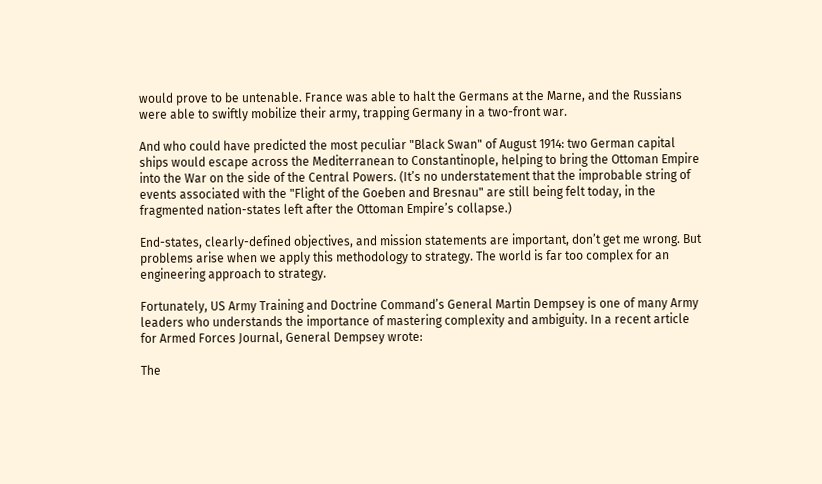would prove to be untenable. France was able to halt the Germans at the Marne, and the Russians were able to swiftly mobilize their army, trapping Germany in a two-front war.

And who could have predicted the most peculiar "Black Swan" of August 1914: two German capital ships would escape across the Mediterranean to Constantinople, helping to bring the Ottoman Empire into the War on the side of the Central Powers. (It’s no understatement that the improbable string of events associated with the "Flight of the Goeben and Bresnau" are still being felt today, in the fragmented nation-states left after the Ottoman Empire’s collapse.)

End-states, clearly-defined objectives, and mission statements are important, don’t get me wrong. But problems arise when we apply this methodology to strategy. The world is far too complex for an engineering approach to strategy.

Fortunately, US Army Training and Doctrine Command’s General Martin Dempsey is one of many Army leaders who understands the importance of mastering complexity and ambiguity. In a recent article for Armed Forces Journal, General Dempsey wrote:

The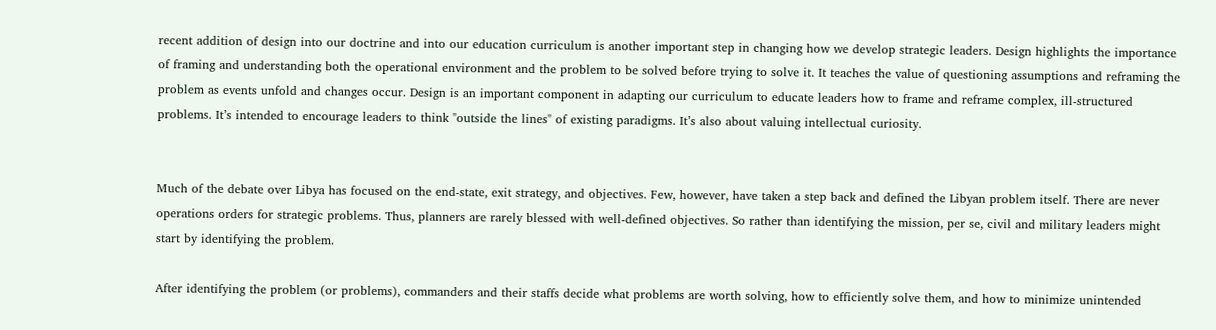recent addition of design into our doctrine and into our education curriculum is another important step in changing how we develop strategic leaders. Design highlights the importance of framing and understanding both the operational environment and the problem to be solved before trying to solve it. It teaches the value of questioning assumptions and reframing the problem as events unfold and changes occur. Design is an important component in adapting our curriculum to educate leaders how to frame and reframe complex, ill-structured problems. It’s intended to encourage leaders to think "outside the lines" of existing paradigms. It’s also about valuing intellectual curiosity.


Much of the debate over Libya has focused on the end-state, exit strategy, and objectives. Few, however, have taken a step back and defined the Libyan problem itself. There are never operations orders for strategic problems. Thus, planners are rarely blessed with well-defined objectives. So rather than identifying the mission, per se, civil and military leaders might start by identifying the problem.

After identifying the problem (or problems), commanders and their staffs decide what problems are worth solving, how to efficiently solve them, and how to minimize unintended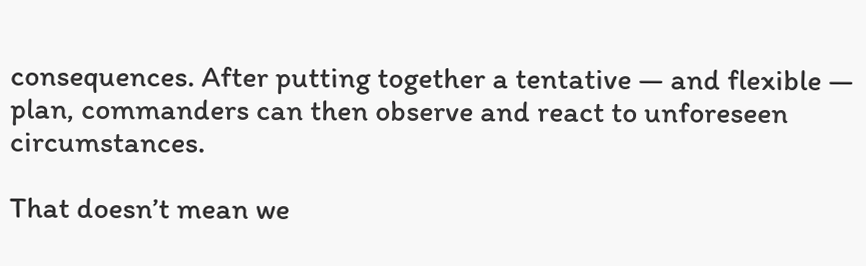consequences. After putting together a tentative — and flexible — plan, commanders can then observe and react to unforeseen circumstances.

That doesn’t mean we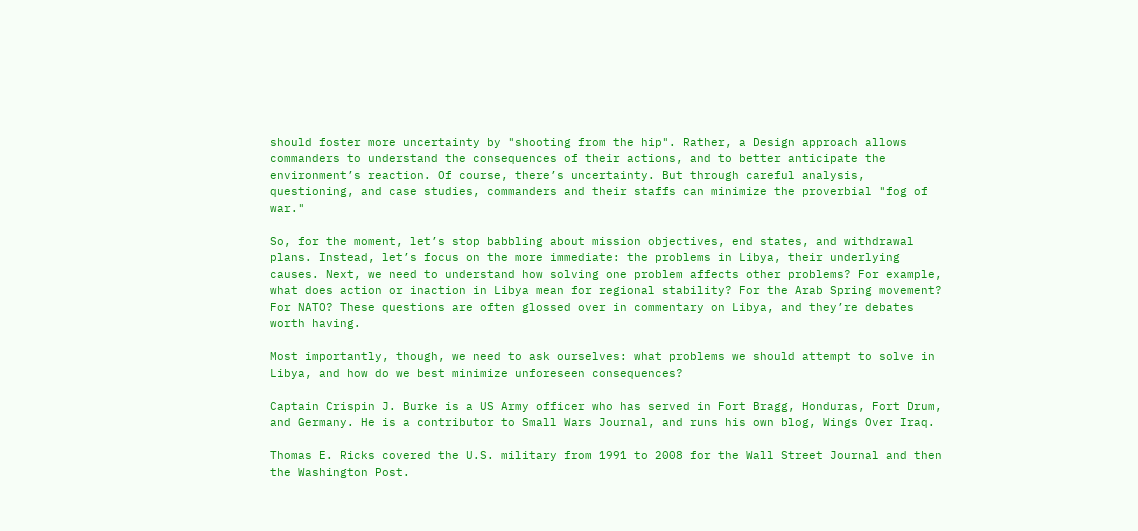should foster more uncertainty by "shooting from the hip". Rather, a Design approach allows commanders to understand the consequences of their actions, and to better anticipate the environment’s reaction. Of course, there’s uncertainty. But through careful analysis, questioning, and case studies, commanders and their staffs can minimize the proverbial "fog of war."

So, for the moment, let’s stop babbling about mission objectives, end states, and withdrawal plans. Instead, let’s focus on the more immediate: the problems in Libya, their underlying causes. Next, we need to understand how solving one problem affects other problems? For example, what does action or inaction in Libya mean for regional stability? For the Arab Spring movement? For NATO? These questions are often glossed over in commentary on Libya, and they’re debates worth having.

Most importantly, though, we need to ask ourselves: what problems we should attempt to solve in Libya, and how do we best minimize unforeseen consequences?

Captain Crispin J. Burke is a US Army officer who has served in Fort Bragg, Honduras, Fort Drum, and Germany. He is a contributor to Small Wars Journal, and runs his own blog, Wings Over Iraq.

Thomas E. Ricks covered the U.S. military from 1991 to 2008 for the Wall Street Journal and then the Washington Post.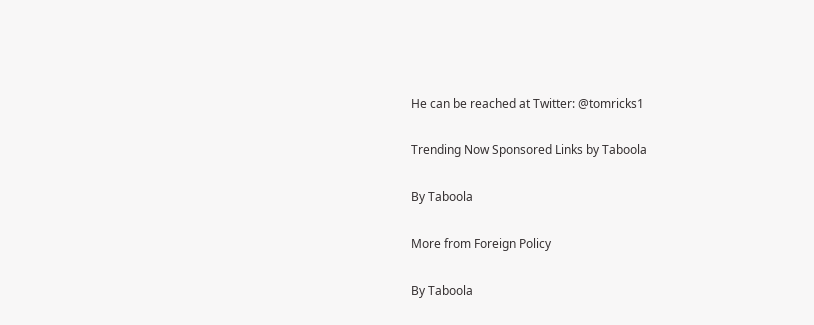He can be reached at Twitter: @tomricks1

Trending Now Sponsored Links by Taboola

By Taboola

More from Foreign Policy

By Taboola